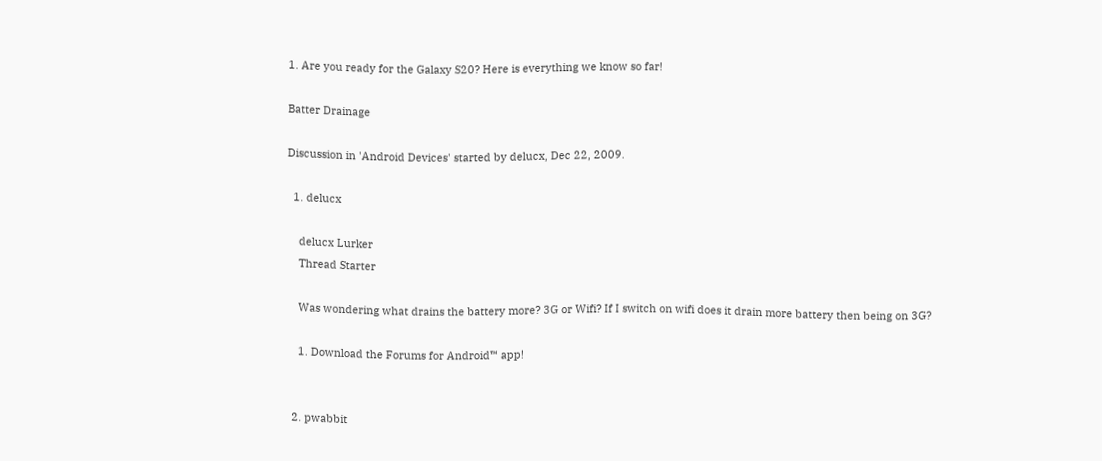1. Are you ready for the Galaxy S20? Here is everything we know so far!

Batter Drainage

Discussion in 'Android Devices' started by delucx, Dec 22, 2009.

  1. delucx

    delucx Lurker
    Thread Starter

    Was wondering what drains the battery more? 3G or Wifi? If I switch on wifi does it drain more battery then being on 3G?

    1. Download the Forums for Android™ app!


  2. pwabbit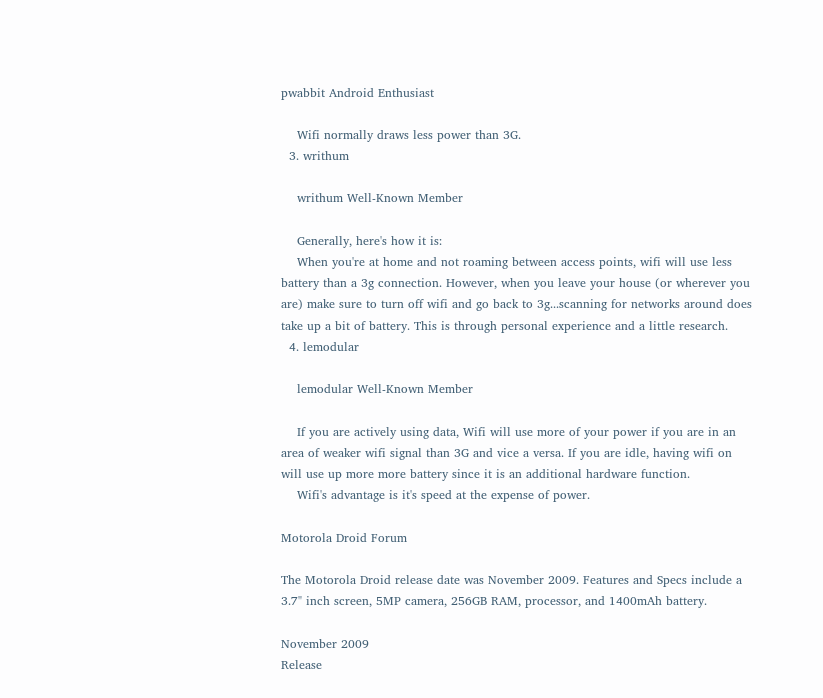pwabbit Android Enthusiast

    Wifi normally draws less power than 3G.
  3. writhum

    writhum Well-Known Member

    Generally, here's how it is:
    When you're at home and not roaming between access points, wifi will use less battery than a 3g connection. However, when you leave your house (or wherever you are) make sure to turn off wifi and go back to 3g...scanning for networks around does take up a bit of battery. This is through personal experience and a little research.
  4. lemodular

    lemodular Well-Known Member

    If you are actively using data, Wifi will use more of your power if you are in an area of weaker wifi signal than 3G and vice a versa. If you are idle, having wifi on will use up more more battery since it is an additional hardware function.
    Wifi's advantage is it's speed at the expense of power.

Motorola Droid Forum

The Motorola Droid release date was November 2009. Features and Specs include a 3.7" inch screen, 5MP camera, 256GB RAM, processor, and 1400mAh battery.

November 2009
Release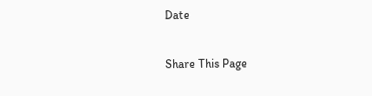Date

Share This Page